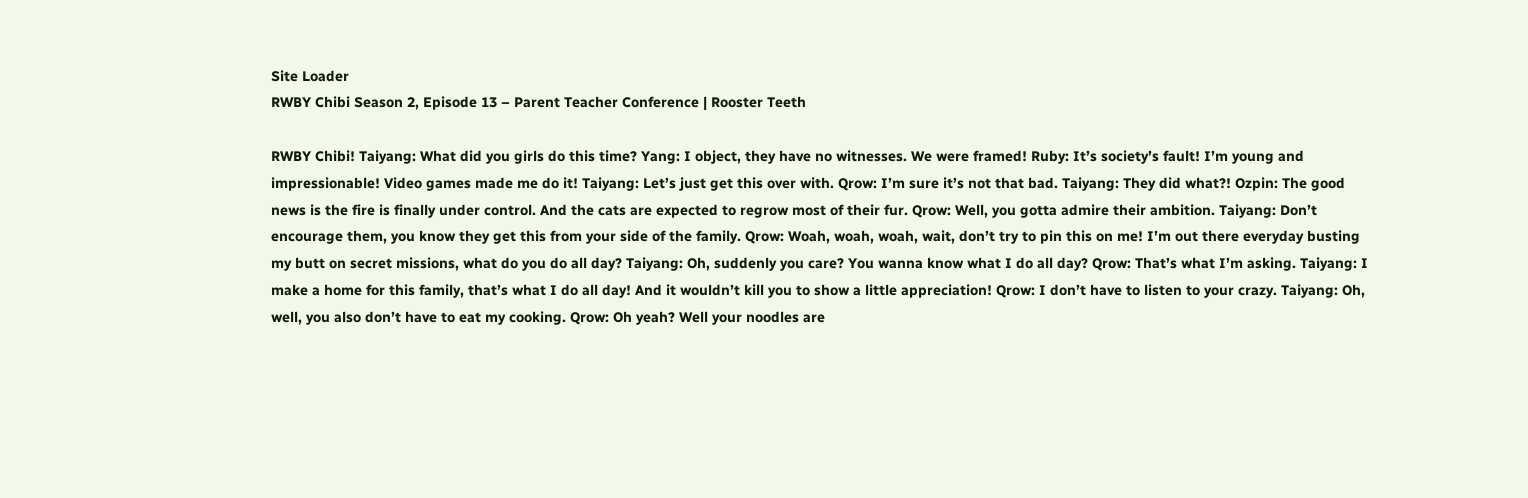Site Loader
RWBY Chibi Season 2, Episode 13 – Parent Teacher Conference | Rooster Teeth

RWBY Chibi! Taiyang: What did you girls do this time? Yang: I object, they have no witnesses. We were framed! Ruby: It’s society’s fault! I’m young and impressionable! Video games made me do it! Taiyang: Let’s just get this over with. Qrow: I’m sure it’s not that bad. Taiyang: They did what?! Ozpin: The good news is the fire is finally under control. And the cats are expected to regrow most of their fur. Qrow: Well, you gotta admire their ambition. Taiyang: Don’t encourage them, you know they get this from your side of the family. Qrow: Woah, woah, woah, wait, don’t try to pin this on me! I’m out there everyday busting my butt on secret missions, what do you do all day? Taiyang: Oh, suddenly you care? You wanna know what I do all day? Qrow: That’s what I’m asking. Taiyang: I make a home for this family, that’s what I do all day! And it wouldn’t kill you to show a little appreciation! Qrow: I don’t have to listen to your crazy. Taiyang: Oh, well, you also don’t have to eat my cooking. Qrow: Oh yeah? Well your noodles are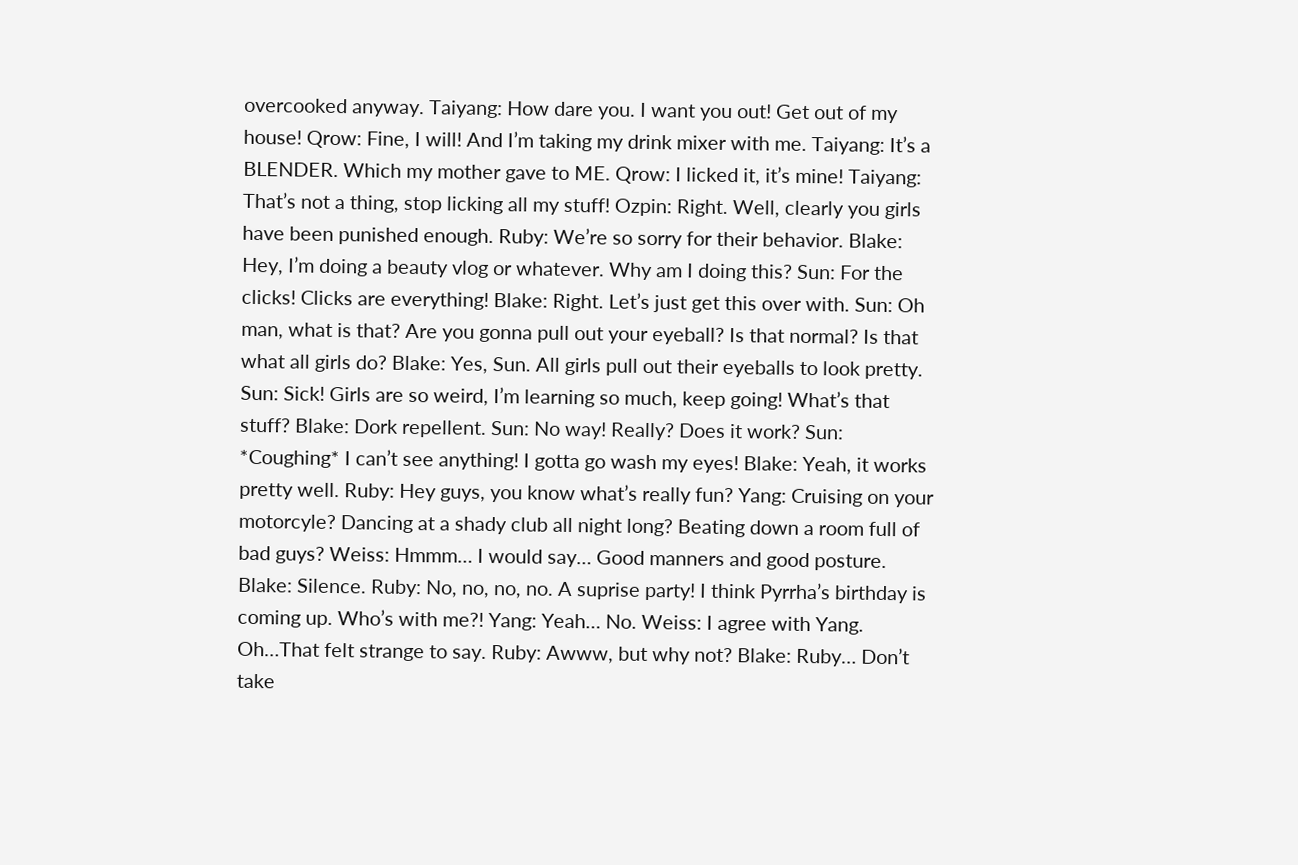overcooked anyway. Taiyang: How dare you. I want you out! Get out of my house! Qrow: Fine, I will! And I’m taking my drink mixer with me. Taiyang: It’s a BLENDER. Which my mother gave to ME. Qrow: I licked it, it’s mine! Taiyang: That’s not a thing, stop licking all my stuff! Ozpin: Right. Well, clearly you girls have been punished enough. Ruby: We’re so sorry for their behavior. Blake: Hey, I’m doing a beauty vlog or whatever. Why am I doing this? Sun: For the clicks! Clicks are everything! Blake: Right. Let’s just get this over with. Sun: Oh man, what is that? Are you gonna pull out your eyeball? Is that normal? Is that what all girls do? Blake: Yes, Sun. All girls pull out their eyeballs to look pretty. Sun: Sick! Girls are so weird, I’m learning so much, keep going! What’s that stuff? Blake: Dork repellent. Sun: No way! Really? Does it work? Sun: *Coughing* I can’t see anything! I gotta go wash my eyes! Blake: Yeah, it works pretty well. Ruby: Hey guys, you know what’s really fun? Yang: Cruising on your motorcyle? Dancing at a shady club all night long? Beating down a room full of bad guys? Weiss: Hmmm… I would say… Good manners and good posture. Blake: Silence. Ruby: No, no, no, no. A suprise party! I think Pyrrha’s birthday is coming up. Who’s with me?! Yang: Yeah… No. Weiss: I agree with Yang. Oh…That felt strange to say. Ruby: Awww, but why not? Blake: Ruby… Don’t take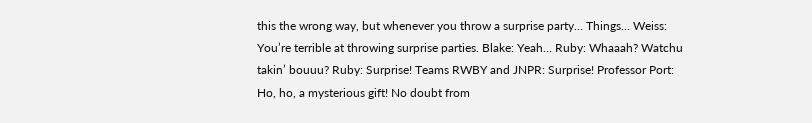this the wrong way, but whenever you throw a surprise party… Things… Weiss: You’re terrible at throwing surprise parties. Blake: Yeah… Ruby: Whaaah? Watchu takin’ bouuu? Ruby: Surprise! Teams RWBY and JNPR: Surprise! Professor Port: Ho, ho, a mysterious gift! No doubt from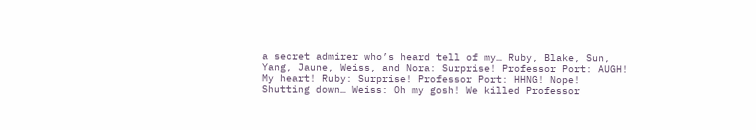a secret admirer who’s heard tell of my… Ruby, Blake, Sun, Yang, Jaune, Weiss, and Nora: Surprise! Professor Port: AUGH! My heart! Ruby: Surprise! Professor Port: HHNG! Nope! Shutting down… Weiss: Oh my gosh! We killed Professor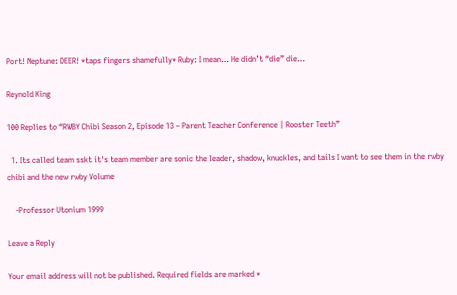Port! Neptune: DEER! *taps fingers shamefully* Ruby: I mean… He didn’t “die” die…

Reynold King

100 Replies to “RWBY Chibi Season 2, Episode 13 – Parent Teacher Conference | Rooster Teeth”

  1. Its called team sskt it's team member are sonic the leader, shadow, knuckles, and tails I want to see them in the rwby chibi and the new rwby Volume

    -Professor Utonium 1999

Leave a Reply

Your email address will not be published. Required fields are marked *